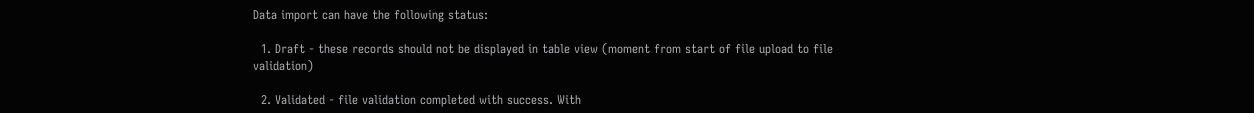Data import can have the following status:

  1. Draft - these records should not be displayed in table view (moment from start of file upload to file validation)

  2. Validated - file validation completed with success. With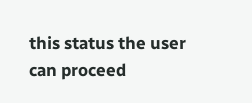this status the user can proceed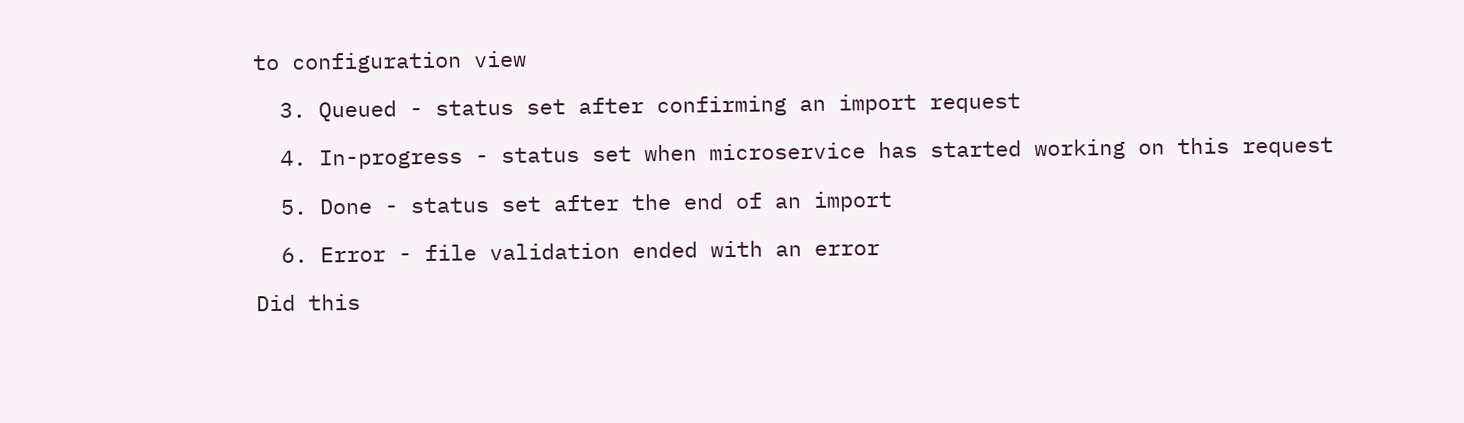to configuration view

  3. Queued - status set after confirming an import request

  4. In-progress - status set when microservice has started working on this request

  5. Done - status set after the end of an import

  6. Error - file validation ended with an error

Did this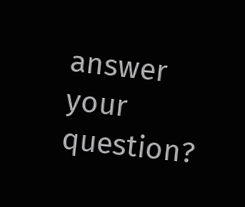answer your question?